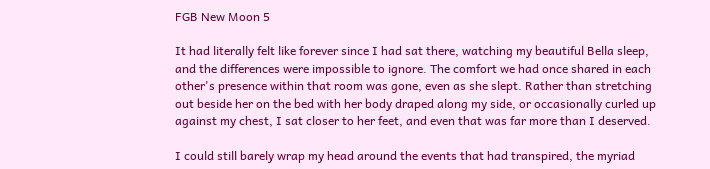FGB New Moon 5

It had literally felt like forever since I had sat there, watching my beautiful Bella sleep, and the differences were impossible to ignore. The comfort we had once shared in each other's presence within that room was gone, even as she slept. Rather than stretching out beside her on the bed with her body draped along my side, or occasionally curled up against my chest, I sat closer to her feet, and even that was far more than I deserved.

I could still barely wrap my head around the events that had transpired, the myriad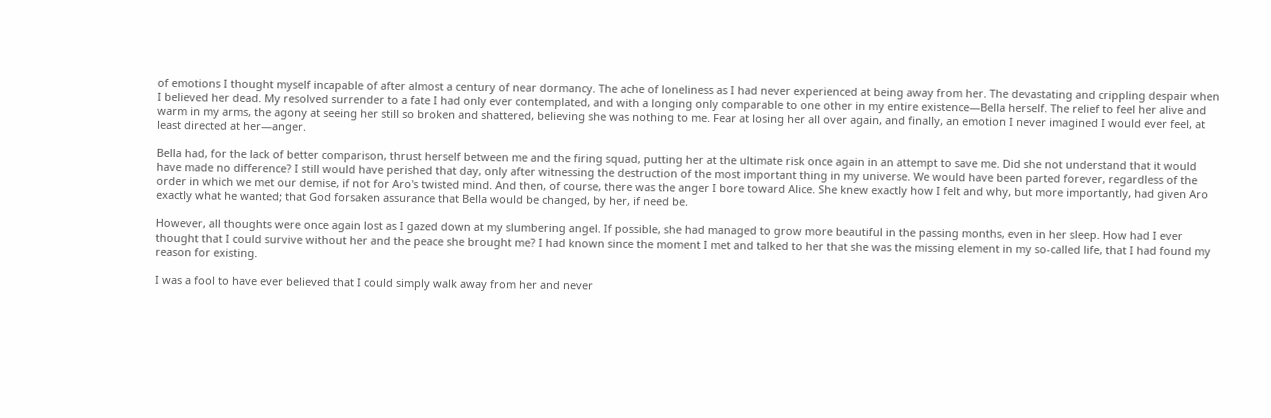of emotions I thought myself incapable of after almost a century of near dormancy. The ache of loneliness as I had never experienced at being away from her. The devastating and crippling despair when I believed her dead. My resolved surrender to a fate I had only ever contemplated, and with a longing only comparable to one other in my entire existence—Bella herself. The relief to feel her alive and warm in my arms, the agony at seeing her still so broken and shattered, believing she was nothing to me. Fear at losing her all over again, and finally, an emotion I never imagined I would ever feel, at least directed at her—anger.

Bella had, for the lack of better comparison, thrust herself between me and the firing squad, putting her at the ultimate risk once again in an attempt to save me. Did she not understand that it would have made no difference? I still would have perished that day, only after witnessing the destruction of the most important thing in my universe. We would have been parted forever, regardless of the order in which we met our demise, if not for Aro's twisted mind. And then, of course, there was the anger I bore toward Alice. She knew exactly how I felt and why, but more importantly, had given Aro exactly what he wanted; that God forsaken assurance that Bella would be changed, by her, if need be.

However, all thoughts were once again lost as I gazed down at my slumbering angel. If possible, she had managed to grow more beautiful in the passing months, even in her sleep. How had I ever thought that I could survive without her and the peace she brought me? I had known since the moment I met and talked to her that she was the missing element in my so-called life, that I had found my reason for existing.

I was a fool to have ever believed that I could simply walk away from her and never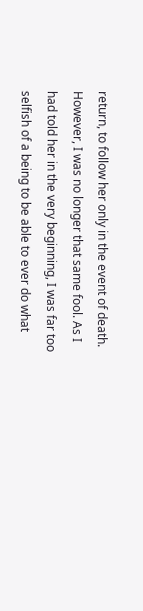return, to follow her only in the event of death. However, I was no longer that same fool. As I had told her in the very beginning, I was far too selfish of a being to be able to ever do what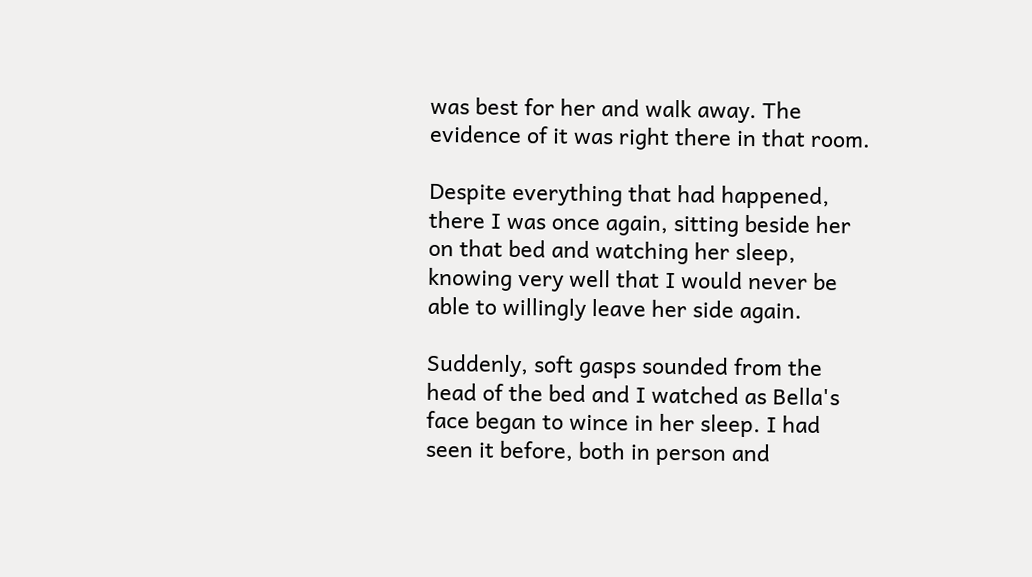was best for her and walk away. The evidence of it was right there in that room.

Despite everything that had happened, there I was once again, sitting beside her on that bed and watching her sleep, knowing very well that I would never be able to willingly leave her side again.

Suddenly, soft gasps sounded from the head of the bed and I watched as Bella's face began to wince in her sleep. I had seen it before, both in person and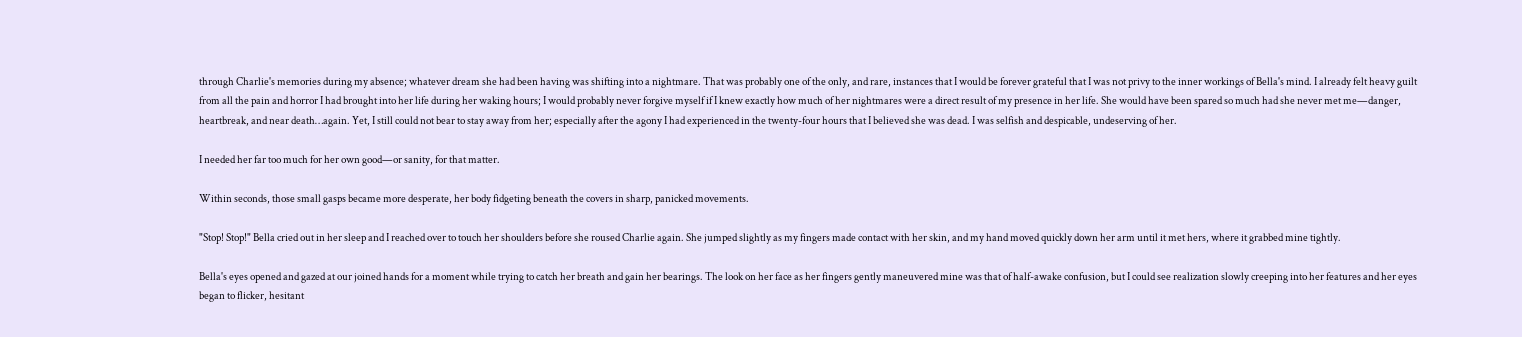through Charlie's memories during my absence; whatever dream she had been having was shifting into a nightmare. That was probably one of the only, and rare, instances that I would be forever grateful that I was not privy to the inner workings of Bella's mind. I already felt heavy guilt from all the pain and horror I had brought into her life during her waking hours; I would probably never forgive myself if I knew exactly how much of her nightmares were a direct result of my presence in her life. She would have been spared so much had she never met me—danger, heartbreak, and near death…again. Yet, I still could not bear to stay away from her; especially after the agony I had experienced in the twenty-four hours that I believed she was dead. I was selfish and despicable, undeserving of her.

I needed her far too much for her own good—or sanity, for that matter.

Within seconds, those small gasps became more desperate, her body fidgeting beneath the covers in sharp, panicked movements.

"Stop! Stop!" Bella cried out in her sleep and I reached over to touch her shoulders before she roused Charlie again. She jumped slightly as my fingers made contact with her skin, and my hand moved quickly down her arm until it met hers, where it grabbed mine tightly.

Bella's eyes opened and gazed at our joined hands for a moment while trying to catch her breath and gain her bearings. The look on her face as her fingers gently maneuvered mine was that of half-awake confusion, but I could see realization slowly creeping into her features and her eyes began to flicker, hesitant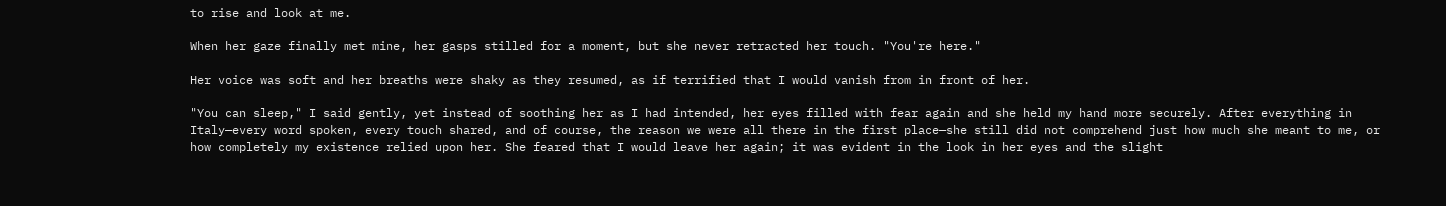to rise and look at me.

When her gaze finally met mine, her gasps stilled for a moment, but she never retracted her touch. "You're here."

Her voice was soft and her breaths were shaky as they resumed, as if terrified that I would vanish from in front of her.

"You can sleep," I said gently, yet instead of soothing her as I had intended, her eyes filled with fear again and she held my hand more securely. After everything in Italy—every word spoken, every touch shared, and of course, the reason we were all there in the first place—she still did not comprehend just how much she meant to me, or how completely my existence relied upon her. She feared that I would leave her again; it was evident in the look in her eyes and the slight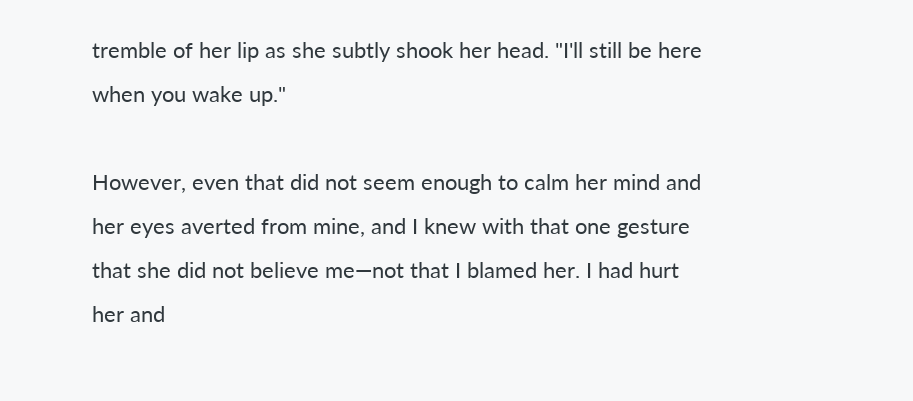tremble of her lip as she subtly shook her head. "I'll still be here when you wake up."

However, even that did not seem enough to calm her mind and her eyes averted from mine, and I knew with that one gesture that she did not believe me—not that I blamed her. I had hurt her and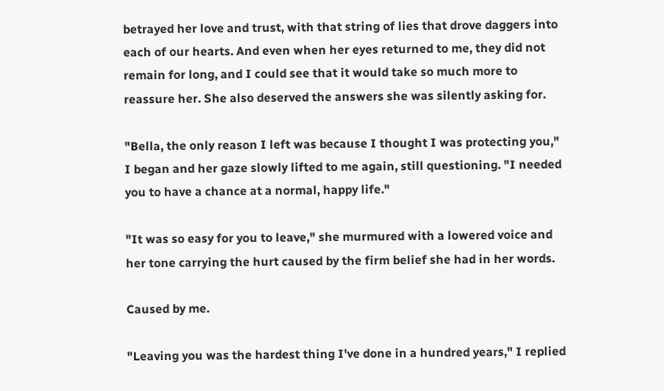betrayed her love and trust, with that string of lies that drove daggers into each of our hearts. And even when her eyes returned to me, they did not remain for long, and I could see that it would take so much more to reassure her. She also deserved the answers she was silently asking for.

"Bella, the only reason I left was because I thought I was protecting you," I began and her gaze slowly lifted to me again, still questioning. "I needed you to have a chance at a normal, happy life."

"It was so easy for you to leave," she murmured with a lowered voice and her tone carrying the hurt caused by the firm belief she had in her words.

Caused by me.

"Leaving you was the hardest thing I've done in a hundred years," I replied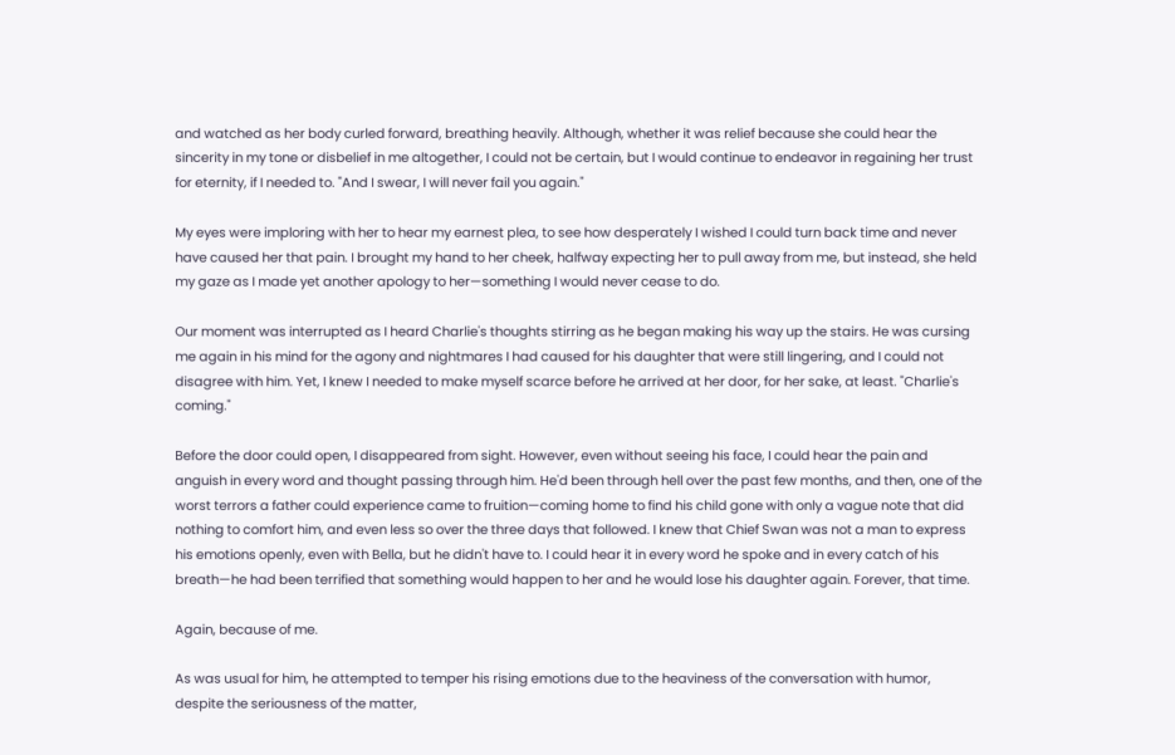and watched as her body curled forward, breathing heavily. Although, whether it was relief because she could hear the sincerity in my tone or disbelief in me altogether, I could not be certain, but I would continue to endeavor in regaining her trust for eternity, if I needed to. "And I swear, I will never fail you again."

My eyes were imploring with her to hear my earnest plea, to see how desperately I wished I could turn back time and never have caused her that pain. I brought my hand to her cheek, halfway expecting her to pull away from me, but instead, she held my gaze as I made yet another apology to her—something I would never cease to do.

Our moment was interrupted as I heard Charlie's thoughts stirring as he began making his way up the stairs. He was cursing me again in his mind for the agony and nightmares I had caused for his daughter that were still lingering, and I could not disagree with him. Yet, I knew I needed to make myself scarce before he arrived at her door, for her sake, at least. "Charlie's coming."

Before the door could open, I disappeared from sight. However, even without seeing his face, I could hear the pain and anguish in every word and thought passing through him. He'd been through hell over the past few months, and then, one of the worst terrors a father could experience came to fruition—coming home to find his child gone with only a vague note that did nothing to comfort him, and even less so over the three days that followed. I knew that Chief Swan was not a man to express his emotions openly, even with Bella, but he didn't have to. I could hear it in every word he spoke and in every catch of his breath—he had been terrified that something would happen to her and he would lose his daughter again. Forever, that time.

Again, because of me.

As was usual for him, he attempted to temper his rising emotions due to the heaviness of the conversation with humor, despite the seriousness of the matter,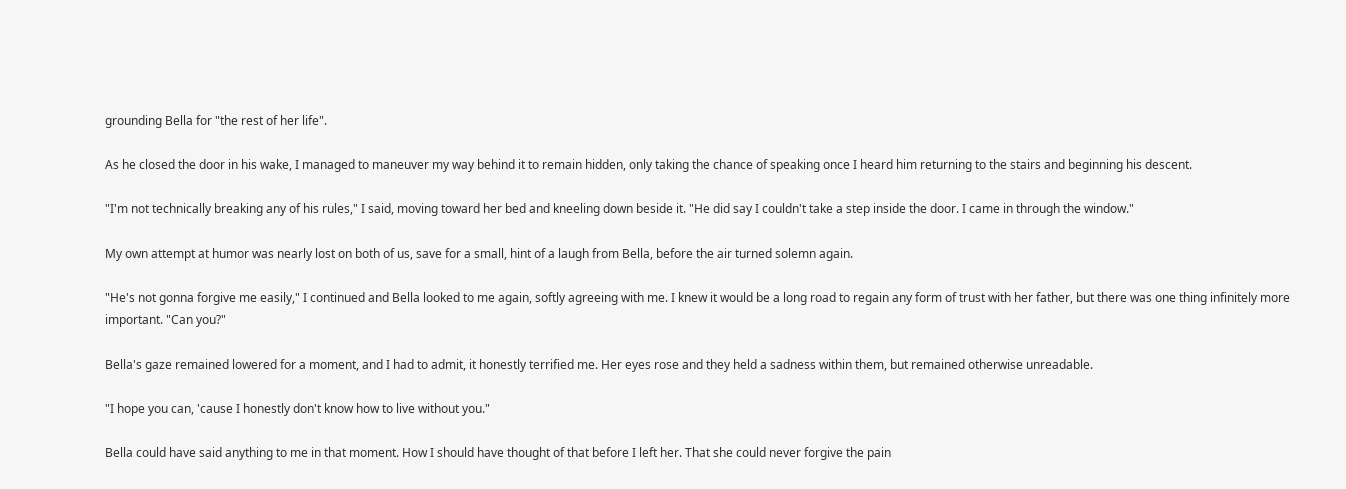grounding Bella for "the rest of her life".

As he closed the door in his wake, I managed to maneuver my way behind it to remain hidden, only taking the chance of speaking once I heard him returning to the stairs and beginning his descent.

"I'm not technically breaking any of his rules," I said, moving toward her bed and kneeling down beside it. "He did say I couldn't take a step inside the door. I came in through the window."

My own attempt at humor was nearly lost on both of us, save for a small, hint of a laugh from Bella, before the air turned solemn again.

"He's not gonna forgive me easily," I continued and Bella looked to me again, softly agreeing with me. I knew it would be a long road to regain any form of trust with her father, but there was one thing infinitely more important. "Can you?"

Bella's gaze remained lowered for a moment, and I had to admit, it honestly terrified me. Her eyes rose and they held a sadness within them, but remained otherwise unreadable.

"I hope you can, 'cause I honestly don't know how to live without you."

Bella could have said anything to me in that moment. How I should have thought of that before I left her. That she could never forgive the pain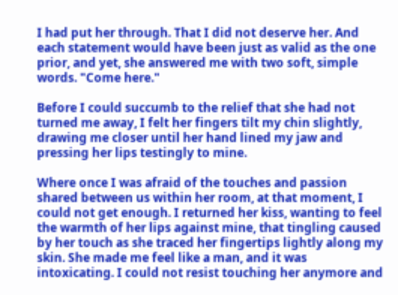I had put her through. That I did not deserve her. And each statement would have been just as valid as the one prior, and yet, she answered me with two soft, simple words. "Come here."

Before I could succumb to the relief that she had not turned me away, I felt her fingers tilt my chin slightly, drawing me closer until her hand lined my jaw and pressing her lips testingly to mine.

Where once I was afraid of the touches and passion shared between us within her room, at that moment, I could not get enough. I returned her kiss, wanting to feel the warmth of her lips against mine, that tingling caused by her touch as she traced her fingertips lightly along my skin. She made me feel like a man, and it was intoxicating. I could not resist touching her anymore and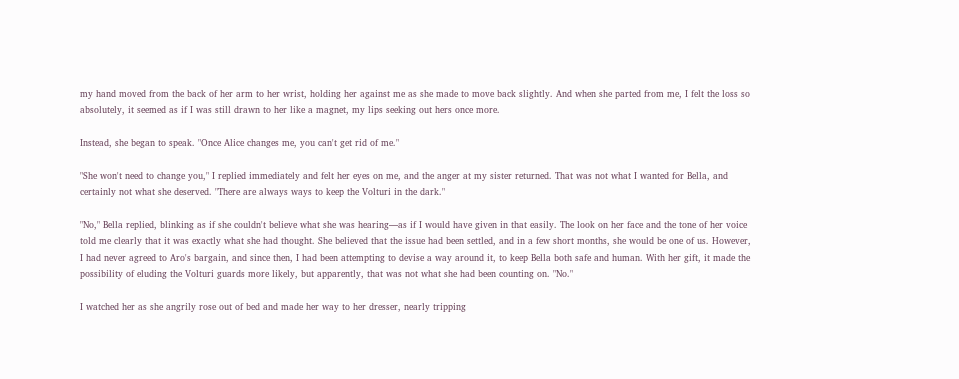my hand moved from the back of her arm to her wrist, holding her against me as she made to move back slightly. And when she parted from me, I felt the loss so absolutely, it seemed as if I was still drawn to her like a magnet, my lips seeking out hers once more.

Instead, she began to speak. "Once Alice changes me, you can't get rid of me."

"She won't need to change you," I replied immediately and felt her eyes on me, and the anger at my sister returned. That was not what I wanted for Bella, and certainly not what she deserved. "There are always ways to keep the Volturi in the dark."

"No," Bella replied, blinking as if she couldn't believe what she was hearing—as if I would have given in that easily. The look on her face and the tone of her voice told me clearly that it was exactly what she had thought. She believed that the issue had been settled, and in a few short months, she would be one of us. However, I had never agreed to Aro's bargain, and since then, I had been attempting to devise a way around it, to keep Bella both safe and human. With her gift, it made the possibility of eluding the Volturi guards more likely, but apparently, that was not what she had been counting on. "No."

I watched her as she angrily rose out of bed and made her way to her dresser, nearly tripping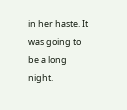in her haste. It was going to be a long night.